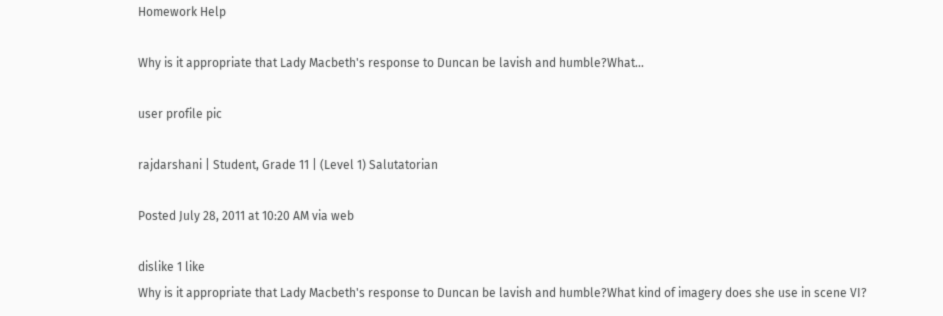Homework Help

Why is it appropriate that Lady Macbeth's response to Duncan be lavish and humble?What...

user profile pic

rajdarshani | Student, Grade 11 | (Level 1) Salutatorian

Posted July 28, 2011 at 10:20 AM via web

dislike 1 like
Why is it appropriate that Lady Macbeth's response to Duncan be lavish and humble?What kind of imagery does she use in scene VI?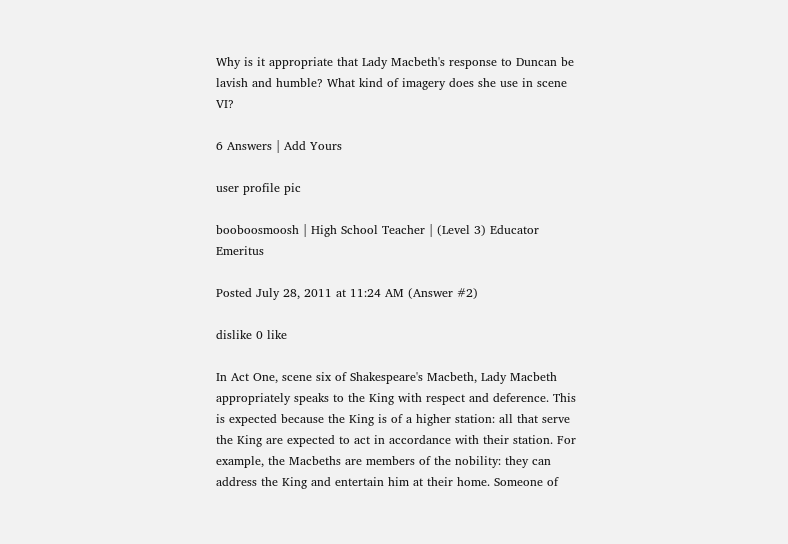Why is it appropriate that Lady Macbeth's response to Duncan be lavish and humble? What kind of imagery does she use in scene VI?

6 Answers | Add Yours

user profile pic

booboosmoosh | High School Teacher | (Level 3) Educator Emeritus

Posted July 28, 2011 at 11:24 AM (Answer #2)

dislike 0 like

In Act One, scene six of Shakespeare's Macbeth, Lady Macbeth appropriately speaks to the King with respect and deference. This is expected because the King is of a higher station: all that serve the King are expected to act in accordance with their station. For example, the Macbeths are members of the nobility: they can address the King and entertain him at their home. Someone of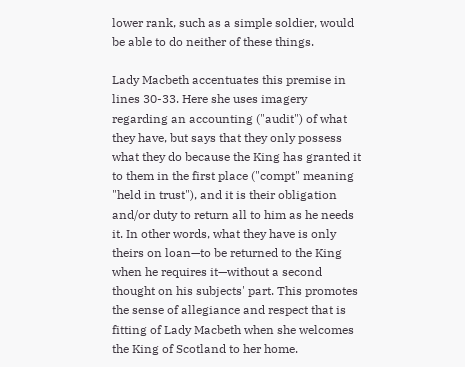lower rank, such as a simple soldier, would be able to do neither of these things.

Lady Macbeth accentuates this premise in lines 30-33. Here she uses imagery regarding an accounting ("audit") of what they have, but says that they only possess what they do because the King has granted it to them in the first place ("compt" meaning "held in trust"), and it is their obligation and/or duty to return all to him as he needs it. In other words, what they have is only theirs on loan—to be returned to the King when he requires it—without a second thought on his subjects' part. This promotes the sense of allegiance and respect that is fitting of Lady Macbeth when she welcomes the King of Scotland to her home.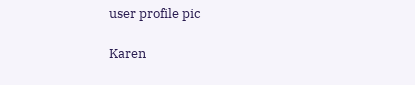user profile pic

Karen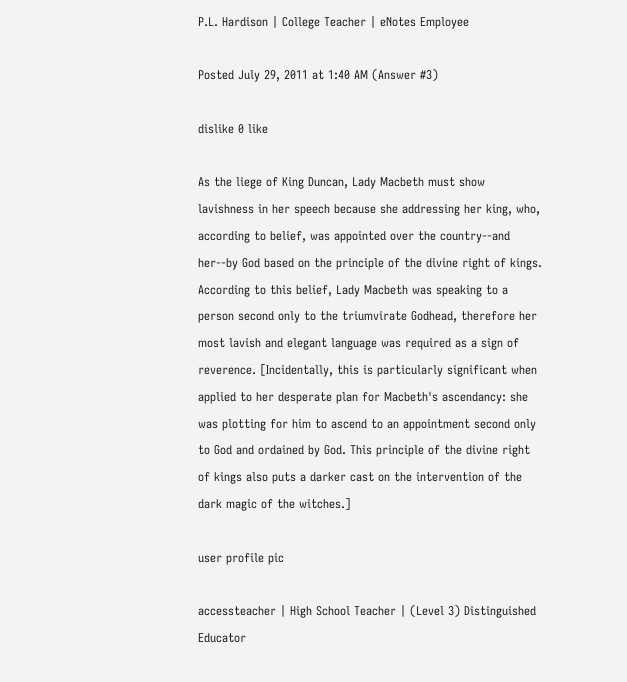P.L. Hardison | College Teacher | eNotes Employee

Posted July 29, 2011 at 1:40 AM (Answer #3)

dislike 0 like

As the liege of King Duncan, Lady Macbeth must show lavishness in her speech because she addressing her king, who, according to belief, was appointed over the country--and her--by God based on the principle of the divine right of kings. According to this belief, Lady Macbeth was speaking to a person second only to the triumvirate Godhead, therefore her most lavish and elegant language was required as a sign of reverence. [Incidentally, this is particularly significant when applied to her desperate plan for Macbeth's ascendancy: she was plotting for him to ascend to an appointment second only to God and ordained by God. This principle of the divine right of kings also puts a darker cast on the intervention of the dark magic of the witches.]

user profile pic

accessteacher | High School Teacher | (Level 3) Distinguished Educator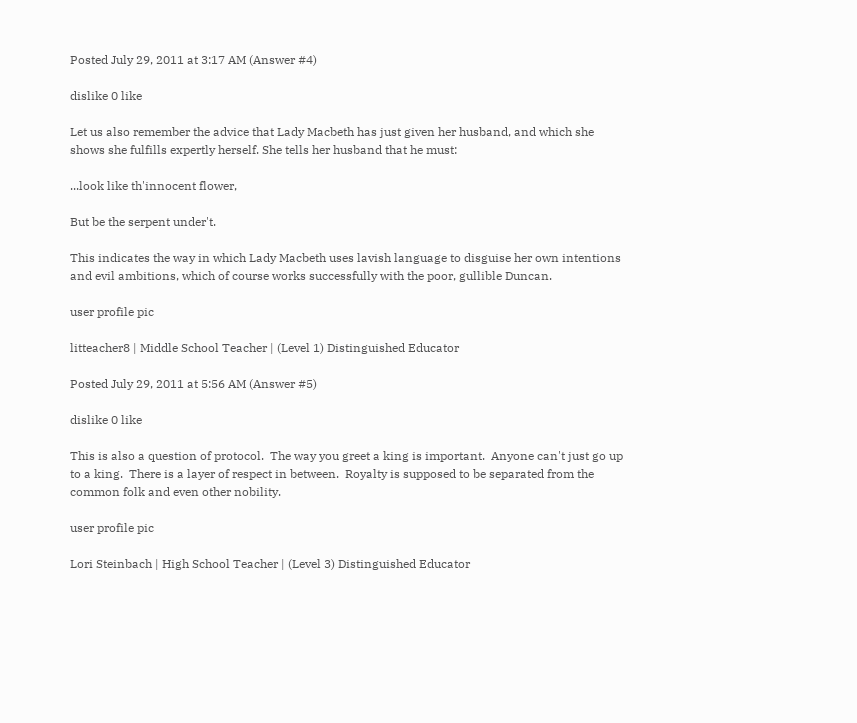Posted July 29, 2011 at 3:17 AM (Answer #4)

dislike 0 like

Let us also remember the advice that Lady Macbeth has just given her husband, and which she shows she fulfills expertly herself. She tells her husband that he must:

...look like th'innocent flower,

But be the serpent under't.

This indicates the way in which Lady Macbeth uses lavish language to disguise her own intentions and evil ambitions, which of course works successfully with the poor, gullible Duncan.

user profile pic

litteacher8 | Middle School Teacher | (Level 1) Distinguished Educator

Posted July 29, 2011 at 5:56 AM (Answer #5)

dislike 0 like

This is also a question of protocol.  The way you greet a king is important.  Anyone can't just go up to a king.  There is a layer of respect in between.  Royalty is supposed to be separated from the common folk and even other nobility.

user profile pic

Lori Steinbach | High School Teacher | (Level 3) Distinguished Educator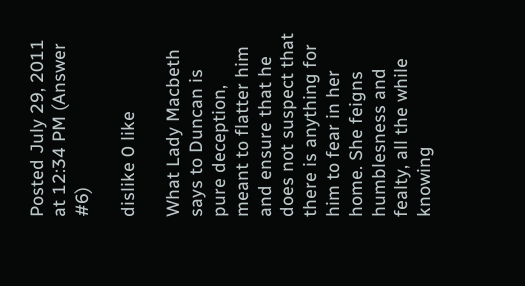Posted July 29, 2011 at 12:34 PM (Answer #6)

dislike 0 like

What Lady Macbeth says to Duncan is pure deception, meant to flatter him and ensure that he does not suspect that there is anything for him to fear in her home. She feigns humblesness and fealty, all the while knowing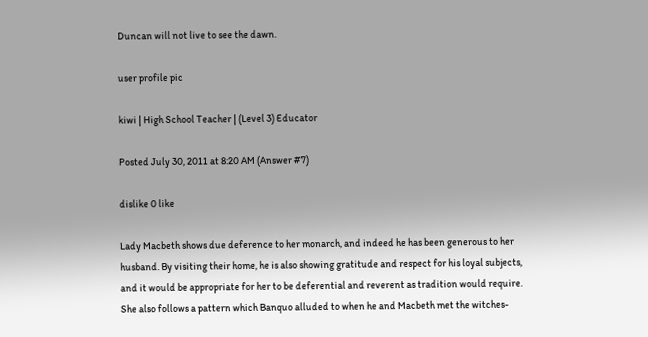Duncan will not live to see the dawn.

user profile pic

kiwi | High School Teacher | (Level 3) Educator

Posted July 30, 2011 at 8:20 AM (Answer #7)

dislike 0 like

Lady Macbeth shows due deference to her monarch, and indeed he has been generous to her husband. By visiting their home, he is also showing gratitude and respect for his loyal subjects, and it would be appropriate for her to be deferential and reverent as tradition would require. She also follows a pattern which Banquo alluded to when he and Macbeth met the witches-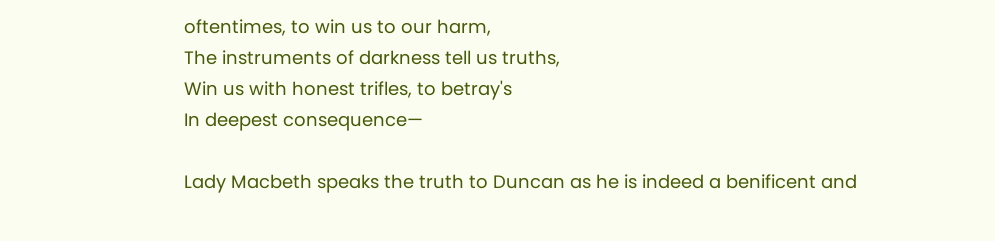oftentimes, to win us to our harm,
The instruments of darkness tell us truths,
Win us with honest trifles, to betray's
In deepest consequence—

Lady Macbeth speaks the truth to Duncan as he is indeed a benificent and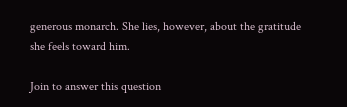generous monarch. She lies, however, about the gratitude she feels toward him.

Join to answer this question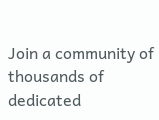Join a community of thousands of dedicated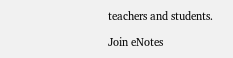teachers and students.

Join eNotes